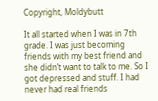Copyright, Moldybutt

It all started when I was in 7th grade. I was just becoming friends with my best friend and she didn’t want to talk to me. So I got depressed and stuff. I had never had real friends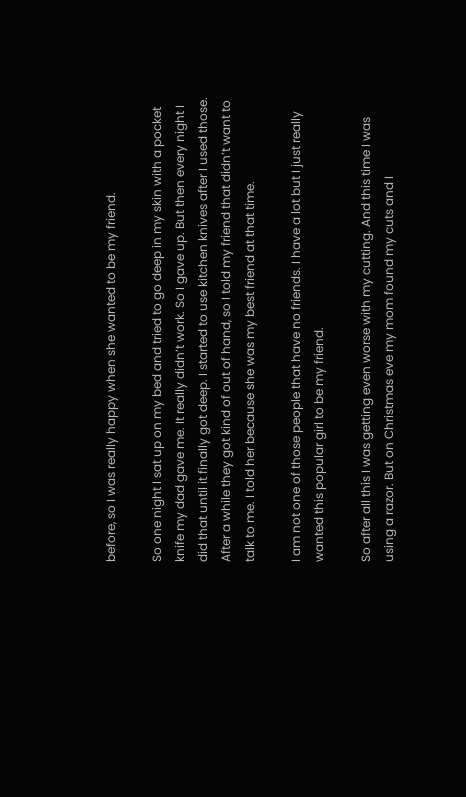before, so I was really happy when she wanted to be my friend.

So one night I sat up on my bed and tried to go deep in my skin with a pocket knife my dad gave me. It really didn’t work. So I gave up. But then every night I did that until it finally got deep. I started to use kitchen knives after I used those. After a while they got kind of out of hand, so I told my friend that didn’t want to talk to me. I told her because she was my best friend at that time.

I am not one of those people that have no friends. I have a lot but I just really wanted this popular girl to be my friend.

So after all this I was getting even worse with my cutting. And this time I was using a razor. But on Christmas eve my mom found my cuts and I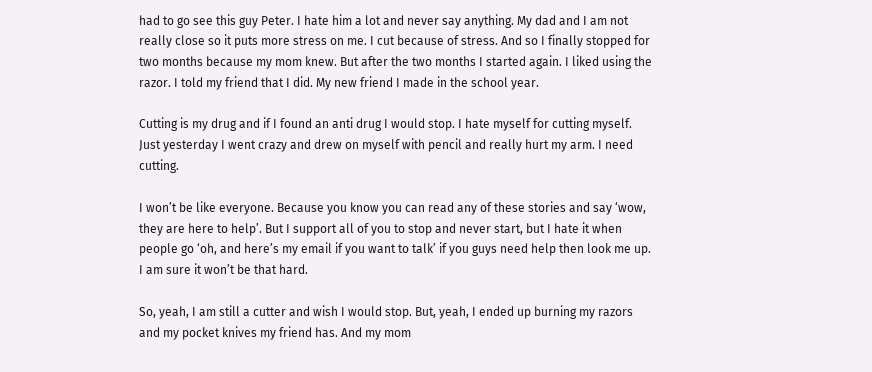had to go see this guy Peter. I hate him a lot and never say anything. My dad and I am not really close so it puts more stress on me. I cut because of stress. And so I finally stopped for two months because my mom knew. But after the two months I started again. I liked using the razor. I told my friend that I did. My new friend I made in the school year.

Cutting is my drug and if I found an anti drug I would stop. I hate myself for cutting myself. Just yesterday I went crazy and drew on myself with pencil and really hurt my arm. I need cutting.

I won’t be like everyone. Because you know you can read any of these stories and say ‘wow, they are here to help’. But I support all of you to stop and never start, but I hate it when people go ‘oh, and here’s my email if you want to talk’ if you guys need help then look me up. I am sure it won’t be that hard.

So, yeah, I am still a cutter and wish I would stop. But, yeah, I ended up burning my razors and my pocket knives my friend has. And my mom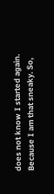does not know I started again. Because I am that sneaky. So,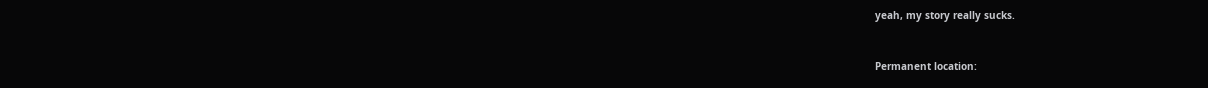yeah, my story really sucks.


Permanent location: